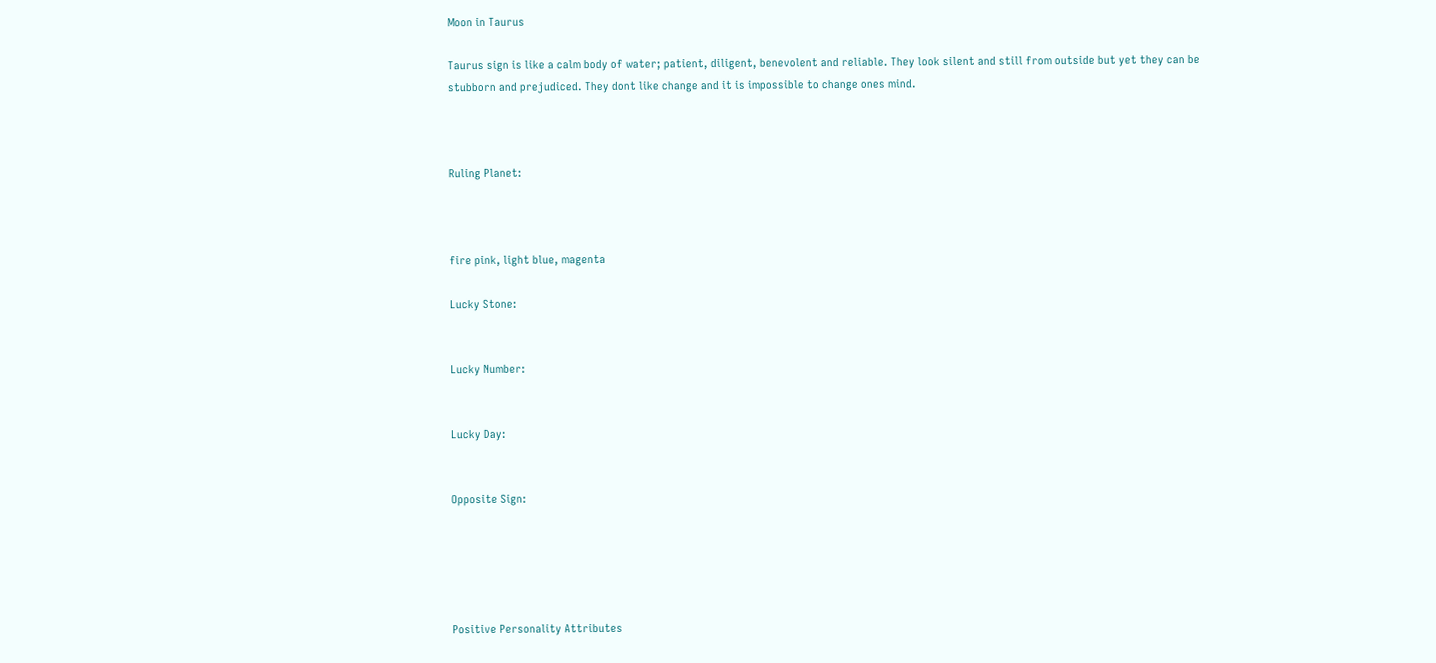Moon in Taurus

Taurus sign is like a calm body of water; patient, diligent, benevolent and reliable. They look silent and still from outside but yet they can be stubborn and prejudiced. They dont like change and it is impossible to change ones mind.



Ruling Planet:



fire pink, light blue, magenta

Lucky Stone:


Lucky Number:


Lucky Day:


Opposite Sign:





Positive Personality Attributes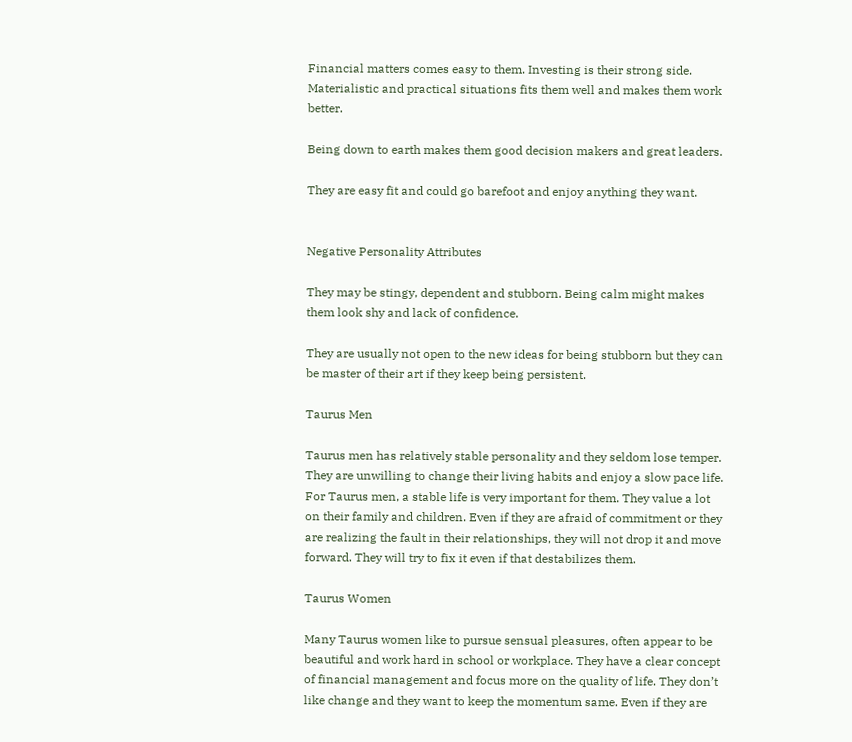Financial matters comes easy to them. Investing is their strong side. Materialistic and practical situations fits them well and makes them work better.

Being down to earth makes them good decision makers and great leaders.

They are easy fit and could go barefoot and enjoy anything they want.


Negative Personality Attributes

They may be stingy, dependent and stubborn. Being calm might makes them look shy and lack of confidence.

They are usually not open to the new ideas for being stubborn but they can be master of their art if they keep being persistent.

Taurus Men

Taurus men has relatively stable personality and they seldom lose temper. They are unwilling to change their living habits and enjoy a slow pace life. For Taurus men, a stable life is very important for them. They value a lot on their family and children. Even if they are afraid of commitment or they are realizing the fault in their relationships, they will not drop it and move forward. They will try to fix it even if that destabilizes them.

Taurus Women

Many Taurus women like to pursue sensual pleasures, often appear to be beautiful and work hard in school or workplace. They have a clear concept of financial management and focus more on the quality of life. They don’t like change and they want to keep the momentum same. Even if they are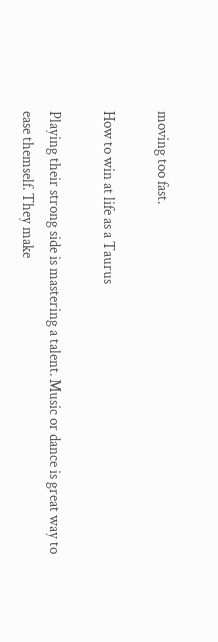moving too fast.

How to win at life as a Taurus

Playing their strong side is mastering a talent. Music or dance is great way to ease themself. They make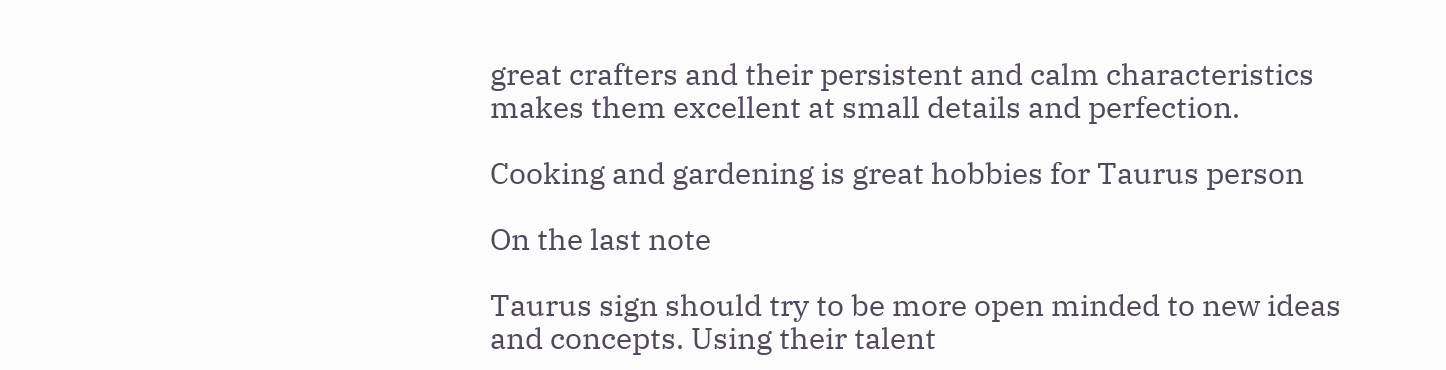great crafters and their persistent and calm characteristics makes them excellent at small details and perfection.

Cooking and gardening is great hobbies for Taurus person

On the last note

Taurus sign should try to be more open minded to new ideas and concepts. Using their talent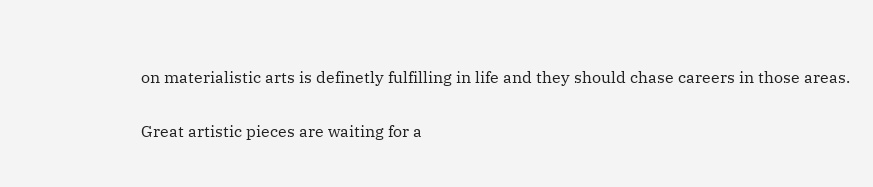on materialistic arts is definetly fulfilling in life and they should chase careers in those areas.

Great artistic pieces are waiting for a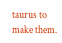taurus to make them.